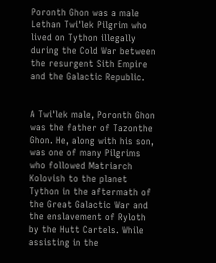Poronth Ghon was a male Lethan Twi'lek Pilgrim who lived on Tython illegally during the Cold War between the resurgent Sith Empire and the Galactic Republic.


A Twi'lek male, Poronth Ghon was the father of Tazonthe Ghon. He, along with his son, was one of many Pilgrims who followed Matriarch Kolovish to the planet Tython in the aftermath of the Great Galactic War and the enslavement of Ryloth by the Hutt Cartels. While assisting in the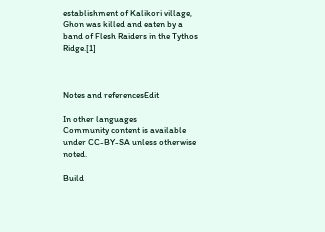establishment of Kalikori village, Ghon was killed and eaten by a band of Flesh Raiders in the Tythos Ridge.[1]



Notes and referencesEdit

In other languages
Community content is available under CC-BY-SA unless otherwise noted.

Build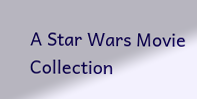A Star Wars Movie Collection